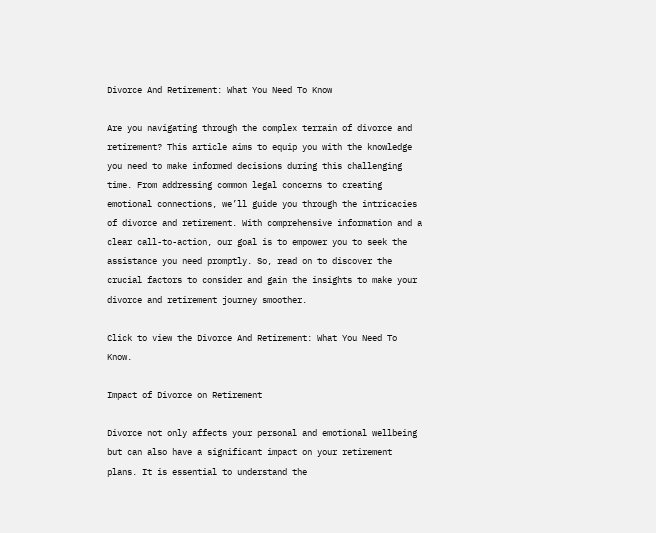Divorce And Retirement: What You Need To Know

Are you navigating through the complex terrain of divorce and retirement? This article aims to equip you with the knowledge you need to make informed decisions during this challenging time. From addressing common legal concerns to creating emotional connections, we’ll guide you through the intricacies of divorce and retirement. With comprehensive information and a clear call-to-action, our goal is to empower you to seek the assistance you need promptly. So, read on to discover the crucial factors to consider and gain the insights to make your divorce and retirement journey smoother.

Click to view the Divorce And Retirement: What You Need To Know.

Impact of Divorce on Retirement

Divorce not only affects your personal and emotional wellbeing but can also have a significant impact on your retirement plans. It is essential to understand the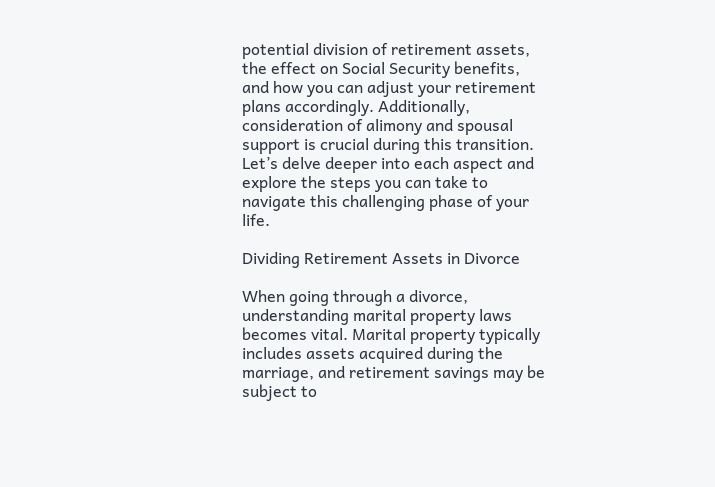potential division of retirement assets, the effect on Social Security benefits, and how you can adjust your retirement plans accordingly. Additionally, consideration of alimony and spousal support is crucial during this transition. Let’s delve deeper into each aspect and explore the steps you can take to navigate this challenging phase of your life.

Dividing Retirement Assets in Divorce

When going through a divorce, understanding marital property laws becomes vital. Marital property typically includes assets acquired during the marriage, and retirement savings may be subject to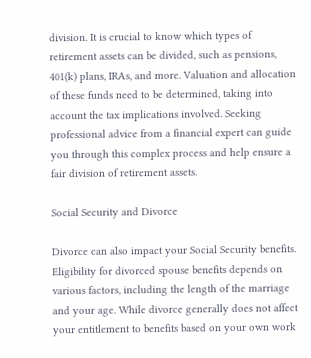division. It is crucial to know which types of retirement assets can be divided, such as pensions, 401(k) plans, IRAs, and more. Valuation and allocation of these funds need to be determined, taking into account the tax implications involved. Seeking professional advice from a financial expert can guide you through this complex process and help ensure a fair division of retirement assets.

Social Security and Divorce

Divorce can also impact your Social Security benefits. Eligibility for divorced spouse benefits depends on various factors, including the length of the marriage and your age. While divorce generally does not affect your entitlement to benefits based on your own work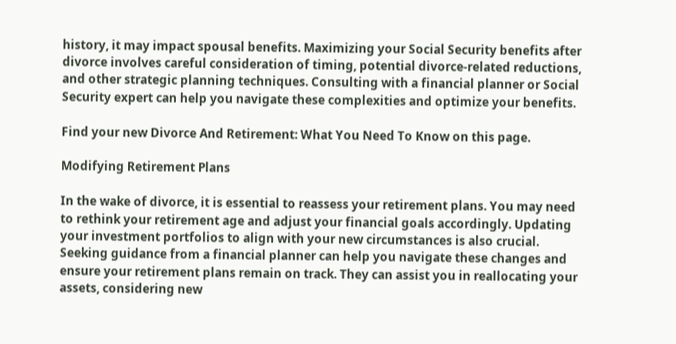history, it may impact spousal benefits. Maximizing your Social Security benefits after divorce involves careful consideration of timing, potential divorce-related reductions, and other strategic planning techniques. Consulting with a financial planner or Social Security expert can help you navigate these complexities and optimize your benefits.

Find your new Divorce And Retirement: What You Need To Know on this page.

Modifying Retirement Plans

In the wake of divorce, it is essential to reassess your retirement plans. You may need to rethink your retirement age and adjust your financial goals accordingly. Updating your investment portfolios to align with your new circumstances is also crucial. Seeking guidance from a financial planner can help you navigate these changes and ensure your retirement plans remain on track. They can assist you in reallocating your assets, considering new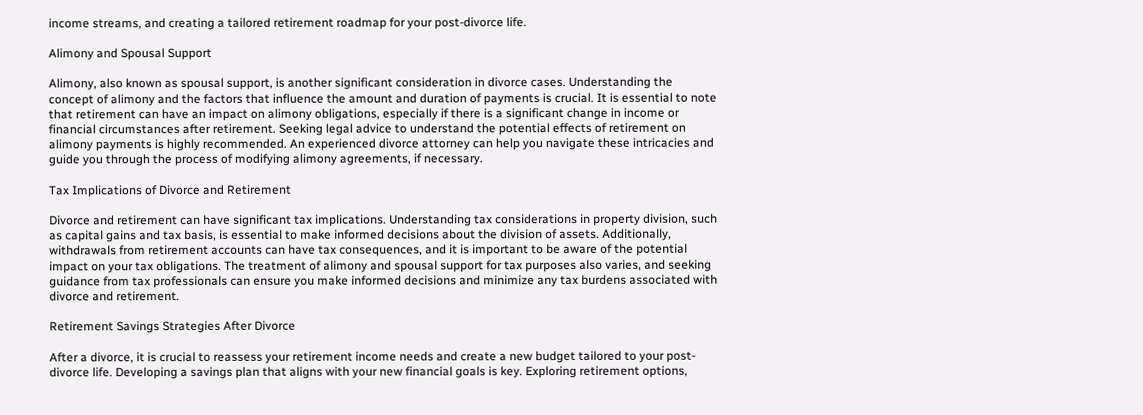income streams, and creating a tailored retirement roadmap for your post-divorce life.

Alimony and Spousal Support

Alimony, also known as spousal support, is another significant consideration in divorce cases. Understanding the concept of alimony and the factors that influence the amount and duration of payments is crucial. It is essential to note that retirement can have an impact on alimony obligations, especially if there is a significant change in income or financial circumstances after retirement. Seeking legal advice to understand the potential effects of retirement on alimony payments is highly recommended. An experienced divorce attorney can help you navigate these intricacies and guide you through the process of modifying alimony agreements, if necessary.

Tax Implications of Divorce and Retirement

Divorce and retirement can have significant tax implications. Understanding tax considerations in property division, such as capital gains and tax basis, is essential to make informed decisions about the division of assets. Additionally, withdrawals from retirement accounts can have tax consequences, and it is important to be aware of the potential impact on your tax obligations. The treatment of alimony and spousal support for tax purposes also varies, and seeking guidance from tax professionals can ensure you make informed decisions and minimize any tax burdens associated with divorce and retirement.

Retirement Savings Strategies After Divorce

After a divorce, it is crucial to reassess your retirement income needs and create a new budget tailored to your post-divorce life. Developing a savings plan that aligns with your new financial goals is key. Exploring retirement options,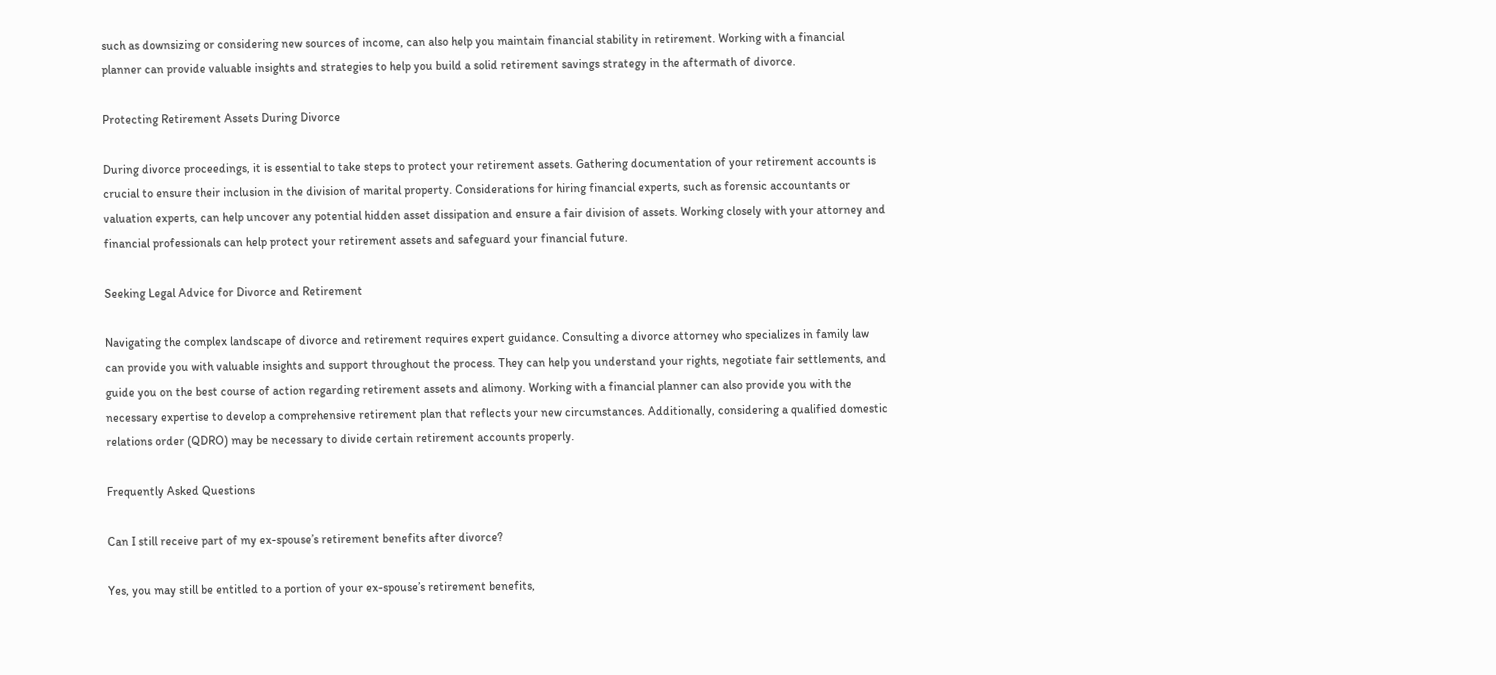such as downsizing or considering new sources of income, can also help you maintain financial stability in retirement. Working with a financial planner can provide valuable insights and strategies to help you build a solid retirement savings strategy in the aftermath of divorce.

Protecting Retirement Assets During Divorce

During divorce proceedings, it is essential to take steps to protect your retirement assets. Gathering documentation of your retirement accounts is crucial to ensure their inclusion in the division of marital property. Considerations for hiring financial experts, such as forensic accountants or valuation experts, can help uncover any potential hidden asset dissipation and ensure a fair division of assets. Working closely with your attorney and financial professionals can help protect your retirement assets and safeguard your financial future.

Seeking Legal Advice for Divorce and Retirement

Navigating the complex landscape of divorce and retirement requires expert guidance. Consulting a divorce attorney who specializes in family law can provide you with valuable insights and support throughout the process. They can help you understand your rights, negotiate fair settlements, and guide you on the best course of action regarding retirement assets and alimony. Working with a financial planner can also provide you with the necessary expertise to develop a comprehensive retirement plan that reflects your new circumstances. Additionally, considering a qualified domestic relations order (QDRO) may be necessary to divide certain retirement accounts properly.

Frequently Asked Questions

Can I still receive part of my ex-spouse’s retirement benefits after divorce?

Yes, you may still be entitled to a portion of your ex-spouse’s retirement benefits,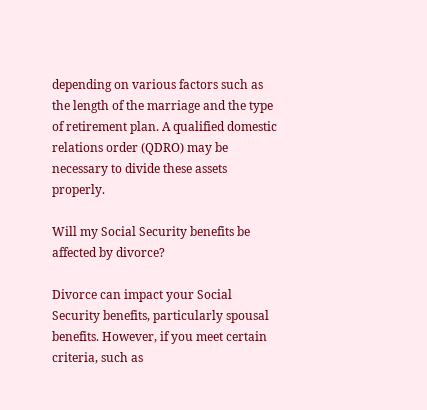depending on various factors such as the length of the marriage and the type of retirement plan. A qualified domestic relations order (QDRO) may be necessary to divide these assets properly.

Will my Social Security benefits be affected by divorce?

Divorce can impact your Social Security benefits, particularly spousal benefits. However, if you meet certain criteria, such as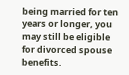being married for ten years or longer, you may still be eligible for divorced spouse benefits.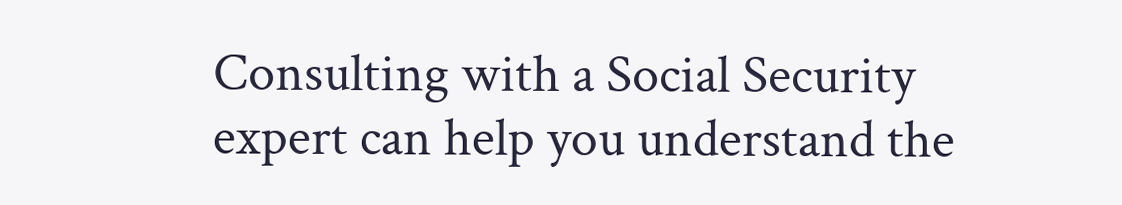Consulting with a Social Security expert can help you understand the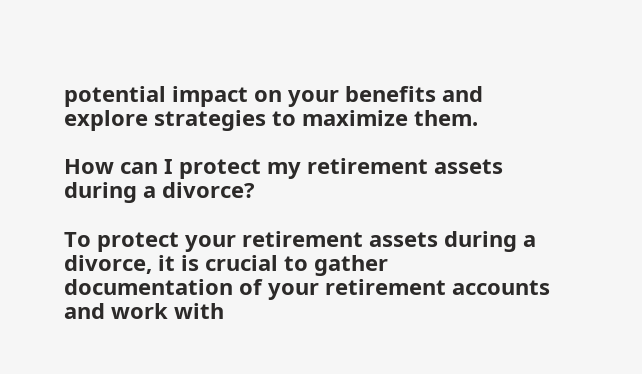potential impact on your benefits and explore strategies to maximize them.

How can I protect my retirement assets during a divorce?

To protect your retirement assets during a divorce, it is crucial to gather documentation of your retirement accounts and work with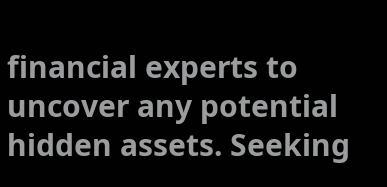financial experts to uncover any potential hidden assets. Seeking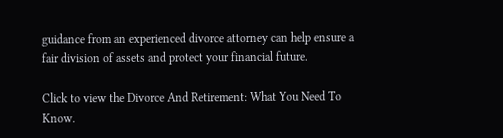guidance from an experienced divorce attorney can help ensure a fair division of assets and protect your financial future.

Click to view the Divorce And Retirement: What You Need To Know.